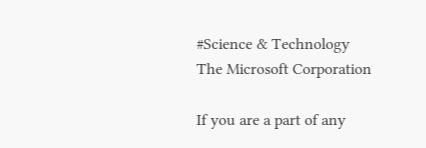#Science & Technology
The Microsoft Corporation

If you are a part of any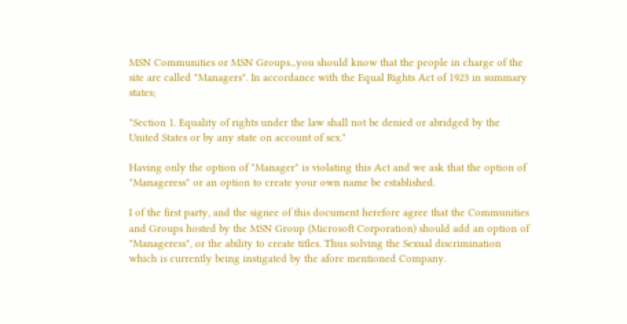MSN Communities or MSN Groups...you should know that the people in charge of the site are called "Managers". In accordance with the Equal Rights Act of 1923 in summary states;

"Section 1. Equality of rights under the law shall not be denied or abridged by the United States or by any state on account of sex."

Having only the option of "Manager" is violating this Act and we ask that the option of "Manageress" or an option to create your own name be established.

I of the first party, and the signee of this document herefore agree that the Communities and Groups hosted by the MSN Group (Microsoft Corporation) should add an option of "Manageress", or the ability to create titles. Thus solving the Sexual discrimination which is currently being instigated by the afore mentioned Company.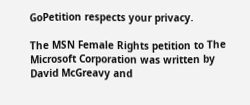GoPetition respects your privacy.

The MSN Female Rights petition to The Microsoft Corporation was written by David McGreavy and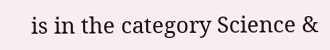is in the category Science &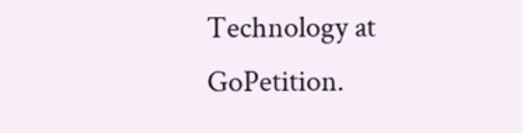Technology at GoPetition.